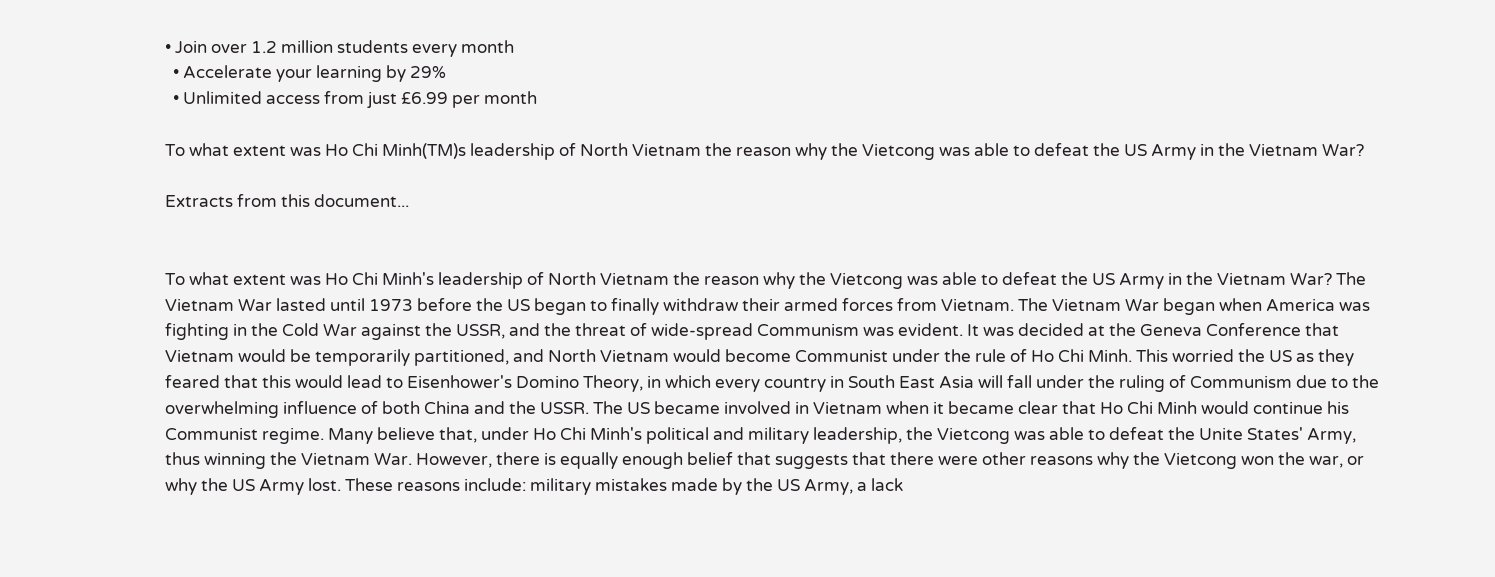• Join over 1.2 million students every month
  • Accelerate your learning by 29%
  • Unlimited access from just £6.99 per month

To what extent was Ho Chi Minh(TM)s leadership of North Vietnam the reason why the Vietcong was able to defeat the US Army in the Vietnam War?

Extracts from this document...


To what extent was Ho Chi Minh's leadership of North Vietnam the reason why the Vietcong was able to defeat the US Army in the Vietnam War? The Vietnam War lasted until 1973 before the US began to finally withdraw their armed forces from Vietnam. The Vietnam War began when America was fighting in the Cold War against the USSR, and the threat of wide-spread Communism was evident. It was decided at the Geneva Conference that Vietnam would be temporarily partitioned, and North Vietnam would become Communist under the rule of Ho Chi Minh. This worried the US as they feared that this would lead to Eisenhower's Domino Theory, in which every country in South East Asia will fall under the ruling of Communism due to the overwhelming influence of both China and the USSR. The US became involved in Vietnam when it became clear that Ho Chi Minh would continue his Communist regime. Many believe that, under Ho Chi Minh's political and military leadership, the Vietcong was able to defeat the Unite States' Army, thus winning the Vietnam War. However, there is equally enough belief that suggests that there were other reasons why the Vietcong won the war, or why the US Army lost. These reasons include: military mistakes made by the US Army, a lack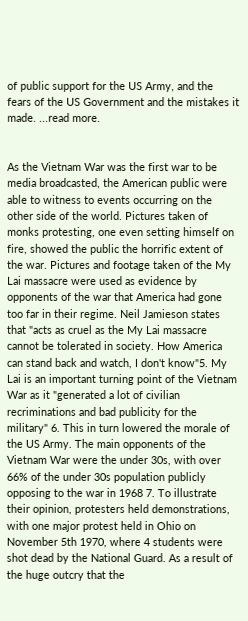of public support for the US Army, and the fears of the US Government and the mistakes it made. ...read more.


As the Vietnam War was the first war to be media broadcasted, the American public were able to witness to events occurring on the other side of the world. Pictures taken of monks protesting, one even setting himself on fire, showed the public the horrific extent of the war. Pictures and footage taken of the My Lai massacre were used as evidence by opponents of the war that America had gone too far in their regime. Neil Jamieson states that "acts as cruel as the My Lai massacre cannot be tolerated in society. How America can stand back and watch, I don't know"5. My Lai is an important turning point of the Vietnam War as it "generated a lot of civilian recriminations and bad publicity for the military" 6. This in turn lowered the morale of the US Army. The main opponents of the Vietnam War were the under 30s, with over 66% of the under 30s population publicly opposing to the war in 1968 7. To illustrate their opinion, protesters held demonstrations, with one major protest held in Ohio on November 5th 1970, where 4 students were shot dead by the National Guard. As a result of the huge outcry that the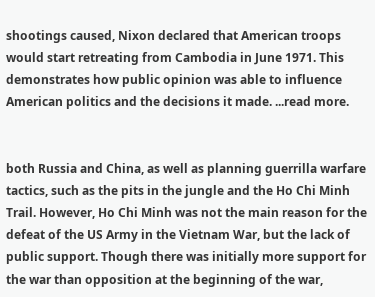shootings caused, Nixon declared that American troops would start retreating from Cambodia in June 1971. This demonstrates how public opinion was able to influence American politics and the decisions it made. ...read more.


both Russia and China, as well as planning guerrilla warfare tactics, such as the pits in the jungle and the Ho Chi Minh Trail. However, Ho Chi Minh was not the main reason for the defeat of the US Army in the Vietnam War, but the lack of public support. Though there was initially more support for the war than opposition at the beginning of the war,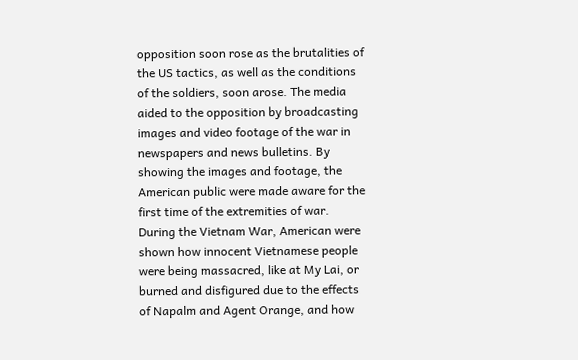opposition soon rose as the brutalities of the US tactics, as well as the conditions of the soldiers, soon arose. The media aided to the opposition by broadcasting images and video footage of the war in newspapers and news bulletins. By showing the images and footage, the American public were made aware for the first time of the extremities of war. During the Vietnam War, American were shown how innocent Vietnamese people were being massacred, like at My Lai, or burned and disfigured due to the effects of Napalm and Agent Orange, and how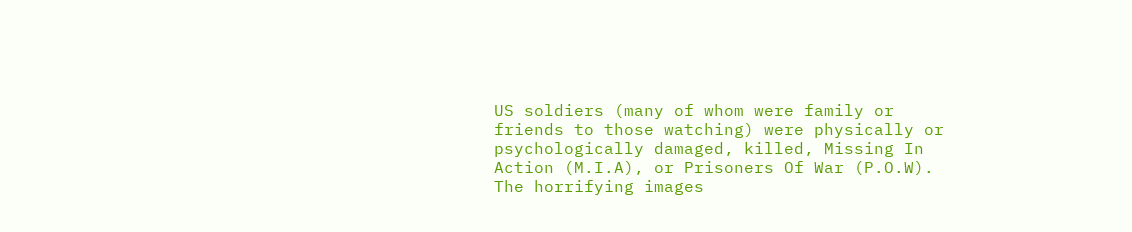US soldiers (many of whom were family or friends to those watching) were physically or psychologically damaged, killed, Missing In Action (M.I.A), or Prisoners Of War (P.O.W). The horrifying images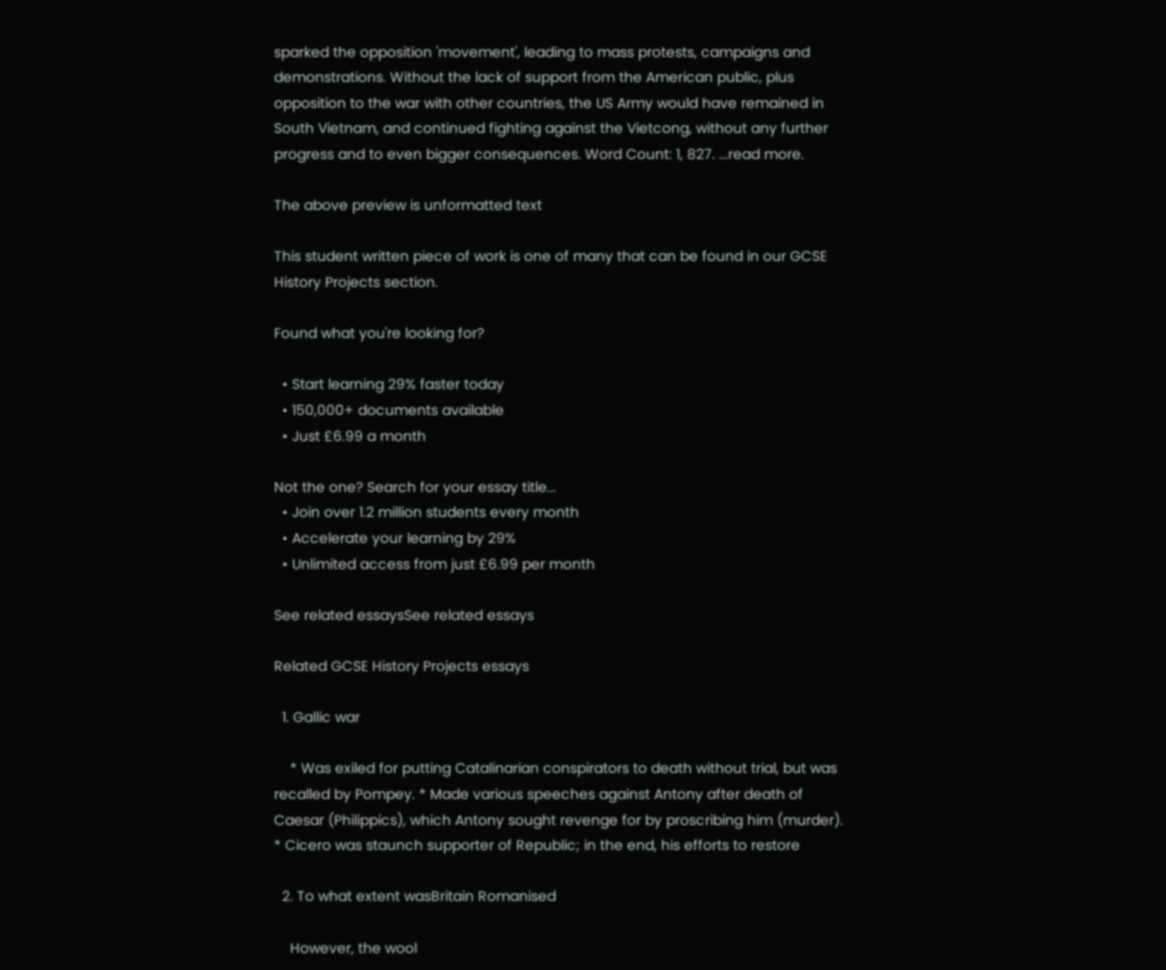sparked the opposition 'movement', leading to mass protests, campaigns and demonstrations. Without the lack of support from the American public, plus opposition to the war with other countries, the US Army would have remained in South Vietnam, and continued fighting against the Vietcong, without any further progress and to even bigger consequences. Word Count: 1, 827. ...read more.

The above preview is unformatted text

This student written piece of work is one of many that can be found in our GCSE History Projects section.

Found what you're looking for?

  • Start learning 29% faster today
  • 150,000+ documents available
  • Just £6.99 a month

Not the one? Search for your essay title...
  • Join over 1.2 million students every month
  • Accelerate your learning by 29%
  • Unlimited access from just £6.99 per month

See related essaysSee related essays

Related GCSE History Projects essays

  1. Gallic war

    * Was exiled for putting Catalinarian conspirators to death without trial, but was recalled by Pompey. * Made various speeches against Antony after death of Caesar (Philippics), which Antony sought revenge for by proscribing him (murder). * Cicero was staunch supporter of Republic; in the end, his efforts to restore

  2. To what extent wasBritain Romanised

    However, the wool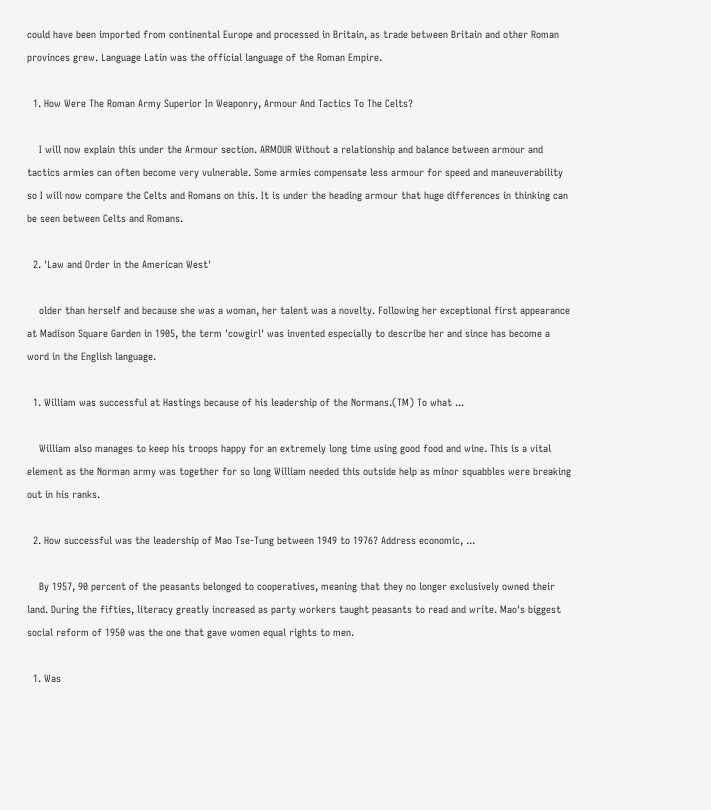could have been imported from continental Europe and processed in Britain, as trade between Britain and other Roman provinces grew. Language Latin was the official language of the Roman Empire.

  1. How Were The Roman Army Superior In Weaponry, Armour And Tactics To The Celts?

    I will now explain this under the Armour section. ARMOUR Without a relationship and balance between armour and tactics armies can often become very vulnerable. Some armies compensate less armour for speed and maneuverability so I will now compare the Celts and Romans on this. It is under the heading armour that huge differences in thinking can be seen between Celts and Romans.

  2. 'Law and Order in the American West'

    older than herself and because she was a woman, her talent was a novelty. Following her exceptional first appearance at Madison Square Garden in 1905, the term 'cowgirl' was invented especially to describe her and since has become a word in the English language.

  1. William was successful at Hastings because of his leadership of the Normans.(TM) To what ...

    William also manages to keep his troops happy for an extremely long time using good food and wine. This is a vital element as the Norman army was together for so long William needed this outside help as minor squabbles were breaking out in his ranks.

  2. How successful was the leadership of Mao Tse-Tung between 1949 to 1976? Address economic, ...

    By 1957, 90 percent of the peasants belonged to cooperatives, meaning that they no longer exclusively owned their land. During the fifties, literacy greatly increased as party workers taught peasants to read and write. Mao's biggest social reform of 1950 was the one that gave women equal rights to men.

  1. Was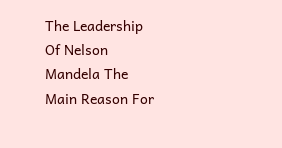The Leadership Of Nelson Mandela The Main Reason For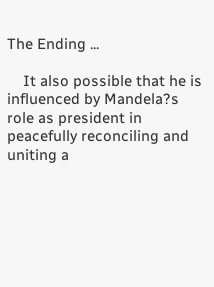The Ending ...

    It also possible that he is influenced by Mandela?s role as president in peacefully reconciling and uniting a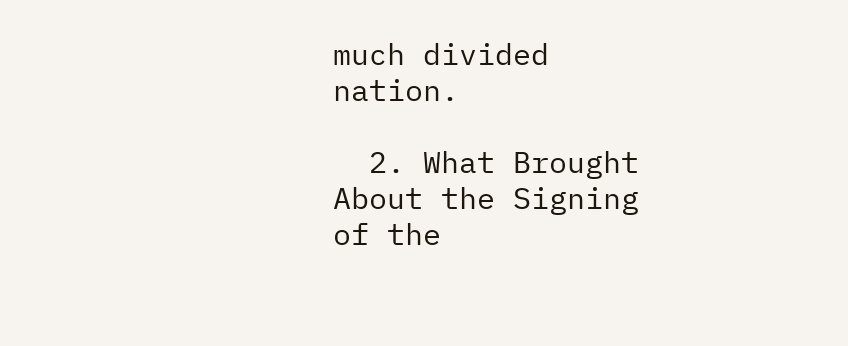much divided nation.

  2. What Brought About the Signing of the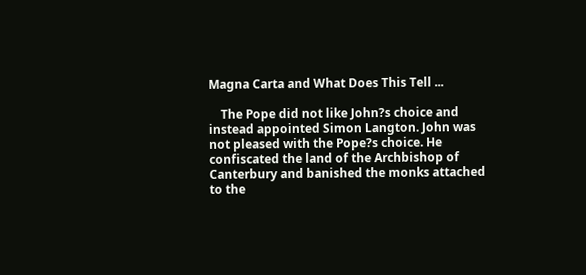Magna Carta and What Does This Tell ...

    The Pope did not like John?s choice and instead appointed Simon Langton. John was not pleased with the Pope?s choice. He confiscated the land of the Archbishop of Canterbury and banished the monks attached to the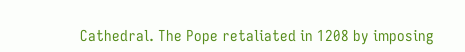Cathedral. The Pope retaliated in 1208 by imposing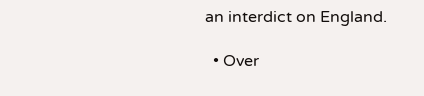an interdict on England.

  • Over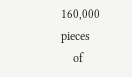160,000 pieces
    of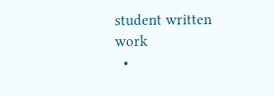student written work
  •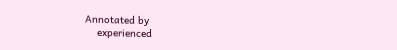Annotated by
    experienced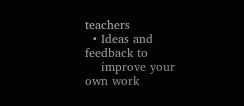teachers
  • Ideas and feedback to
    improve your own work